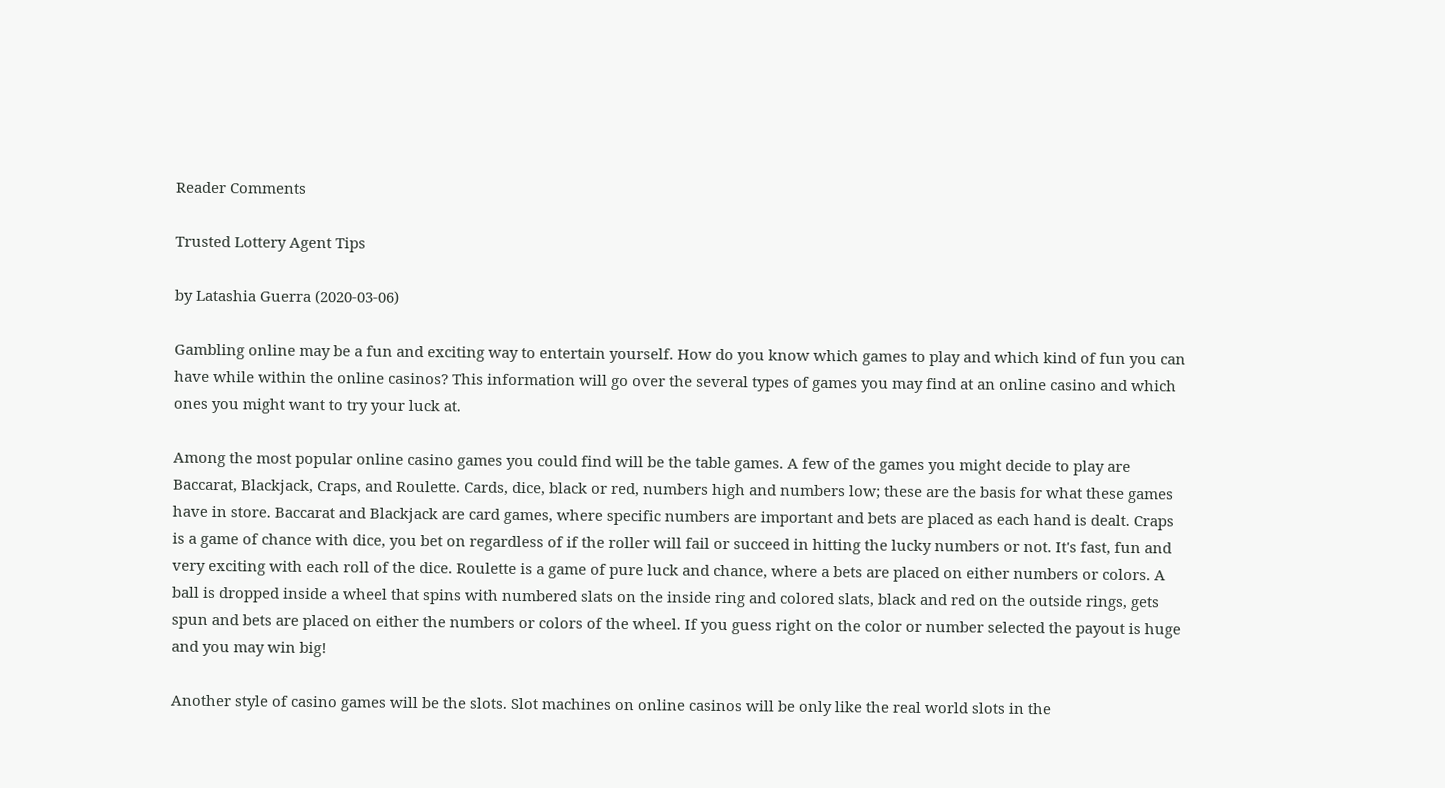Reader Comments

Trusted Lottery Agent Tips

by Latashia Guerra (2020-03-06)

Gambling online may be a fun and exciting way to entertain yourself. How do you know which games to play and which kind of fun you can have while within the online casinos? This information will go over the several types of games you may find at an online casino and which ones you might want to try your luck at.

Among the most popular online casino games you could find will be the table games. A few of the games you might decide to play are Baccarat, Blackjack, Craps, and Roulette. Cards, dice, black or red, numbers high and numbers low; these are the basis for what these games have in store. Baccarat and Blackjack are card games, where specific numbers are important and bets are placed as each hand is dealt. Craps is a game of chance with dice, you bet on regardless of if the roller will fail or succeed in hitting the lucky numbers or not. It's fast, fun and very exciting with each roll of the dice. Roulette is a game of pure luck and chance, where a bets are placed on either numbers or colors. A ball is dropped inside a wheel that spins with numbered slats on the inside ring and colored slats, black and red on the outside rings, gets spun and bets are placed on either the numbers or colors of the wheel. If you guess right on the color or number selected the payout is huge and you may win big!

Another style of casino games will be the slots. Slot machines on online casinos will be only like the real world slots in the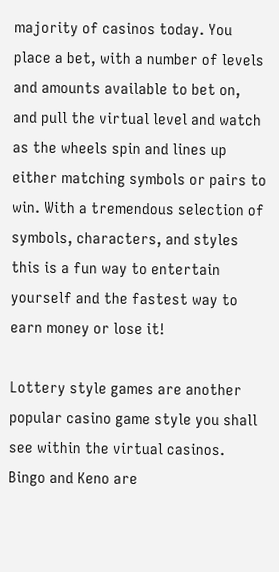majority of casinos today. You place a bet, with a number of levels and amounts available to bet on, and pull the virtual level and watch as the wheels spin and lines up either matching symbols or pairs to win. With a tremendous selection of symbols, characters, and styles this is a fun way to entertain yourself and the fastest way to earn money or lose it!

Lottery style games are another popular casino game style you shall see within the virtual casinos. Bingo and Keno are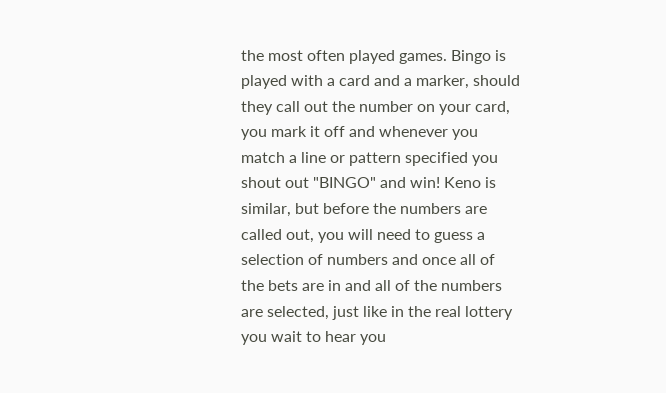the most often played games. Bingo is played with a card and a marker, should they call out the number on your card, you mark it off and whenever you match a line or pattern specified you shout out "BINGO" and win! Keno is similar, but before the numbers are called out, you will need to guess a selection of numbers and once all of the bets are in and all of the numbers are selected, just like in the real lottery you wait to hear you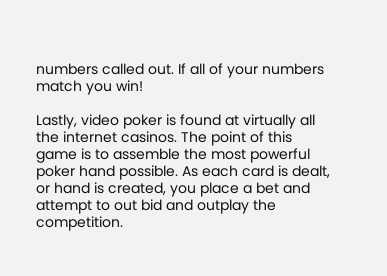numbers called out. If all of your numbers match you win!

Lastly, video poker is found at virtually all the internet casinos. The point of this game is to assemble the most powerful poker hand possible. As each card is dealt, or hand is created, you place a bet and attempt to out bid and outplay the competition.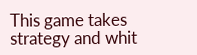This game takes strategy and whit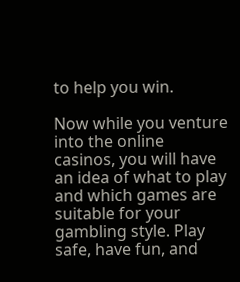to help you win.

Now while you venture into the online casinos, you will have an idea of what to play and which games are suitable for your gambling style. Play safe, have fun, and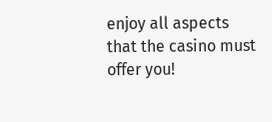enjoy all aspects that the casino must offer you!